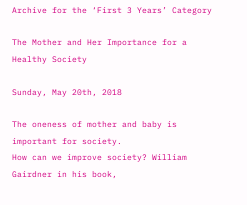Archive for the ‘First 3 Years’ Category

The Mother and Her Importance for a Healthy Society

Sunday, May 20th, 2018

The oneness of mother and baby is important for society.
How can we improve society? William Gairdner in his book,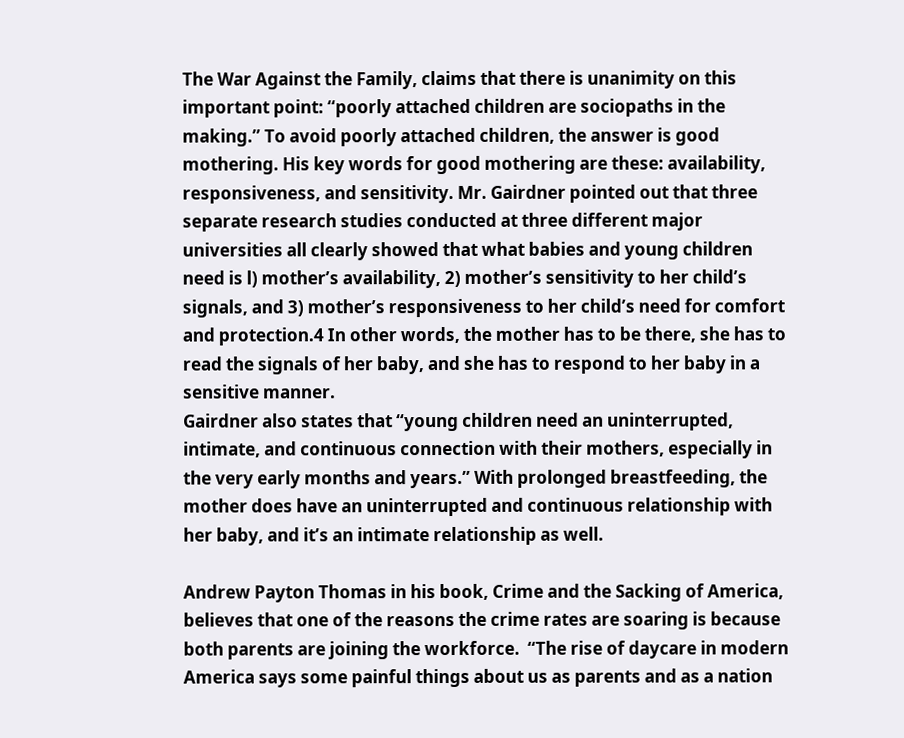The War Against the Family, claims that there is unanimity on this important point: “poorly attached children are sociopaths in the making.” To avoid poorly attached children, the answer is good mothering. His key words for good mothering are these: availability, responsiveness, and sensitivity. Mr. Gairdner pointed out that three separate research studies conducted at three different major universities all clearly showed that what babies and young children need is l) mother’s availability, 2) mother’s sensitivity to her child’s signals, and 3) mother’s responsiveness to her child’s need for comfort and protection.4 In other words, the mother has to be there, she has to read the signals of her baby, and she has to respond to her baby in a sensitive manner.
Gairdner also states that “young children need an uninterrupted, intimate, and continuous connection with their mothers, especially in the very early months and years.” With prolonged breastfeeding, the mother does have an uninterrupted and continuous relationship with her baby, and it’s an intimate relationship as well.

Andrew Payton Thomas in his book, Crime and the Sacking of America, believes that one of the reasons the crime rates are soaring is because both parents are joining the workforce.  “The rise of daycare in modern America says some painful things about us as parents and as a nation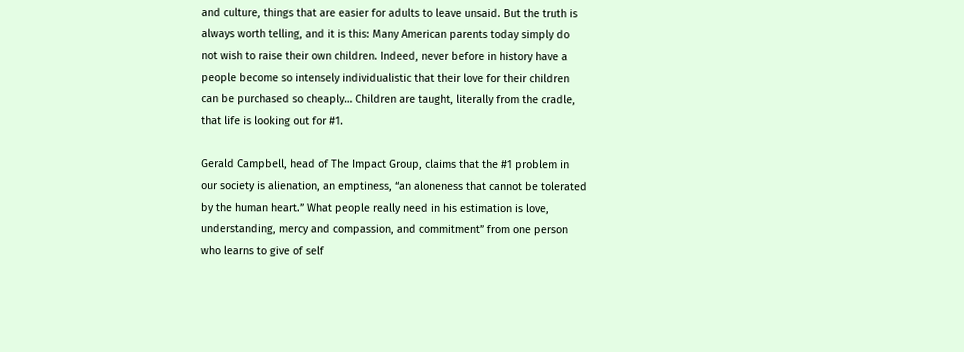and culture, things that are easier for adults to leave unsaid. But the truth is always worth telling, and it is this: Many American parents today simply do not wish to raise their own children. Indeed, never before in history have a people become so intensely individualistic that their love for their children can be purchased so cheaply… Children are taught, literally from the cradle, that life is looking out for #1.

Gerald Campbell, head of The Impact Group, claims that the #1 problem in our society is alienation, an emptiness, “an aloneness that cannot be tolerated by the human heart.” What people really need in his estimation is love, understanding, mercy and compassion, and commitment” from one person who learns to give of self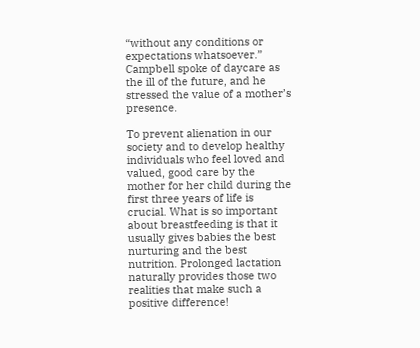“without any conditions or expectations whatsoever.”  Campbell spoke of daycare as the ill of the future, and he stressed the value of a mother’s presence.

To prevent alienation in our society and to develop healthy individuals who feel loved and valued, good care by the mother for her child during the first three years of life is crucial. What is so important about breastfeeding is that it usually gives babies the best nurturing and the best nutrition. Prolonged lactation naturally provides those two realities that make such a positive difference!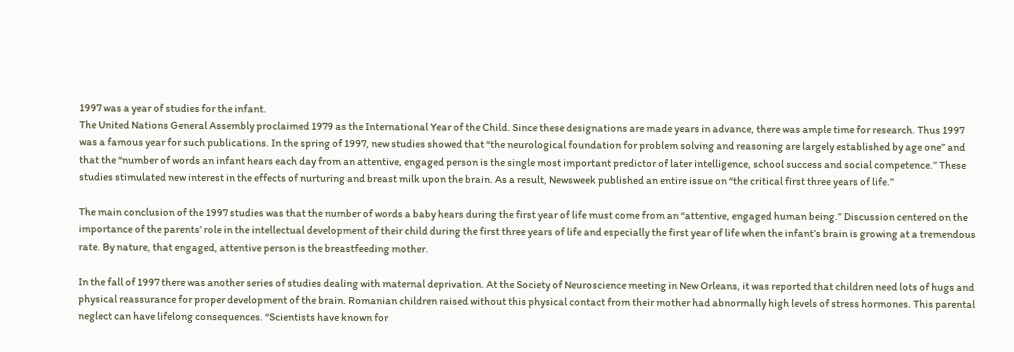1997 was a year of studies for the infant.
The United Nations General Assembly proclaimed 1979 as the International Year of the Child. Since these designations are made years in advance, there was ample time for research. Thus 1997 was a famous year for such publications. In the spring of 1997, new studies showed that “the neurological foundation for problem solving and reasoning are largely established by age one” and that the “number of words an infant hears each day from an attentive, engaged person is the single most important predictor of later intelligence, school success and social competence.” These studies stimulated new interest in the effects of nurturing and breast milk upon the brain. As a result, Newsweek published an entire issue on “the critical first three years of life.”

The main conclusion of the 1997 studies was that the number of words a baby hears during the first year of life must come from an “attentive, engaged human being.” Discussion centered on the importance of the parents’ role in the intellectual development of their child during the first three years of life and especially the first year of life when the infant’s brain is growing at a tremendous rate. By nature, that engaged, attentive person is the breastfeeding mother.

In the fall of 1997 there was another series of studies dealing with maternal deprivation. At the Society of Neuroscience meeting in New Orleans, it was reported that children need lots of hugs and physical reassurance for proper development of the brain. Romanian children raised without this physical contact from their mother had abnormally high levels of stress hormones. This parental neglect can have lifelong consequences. “Scientists have known for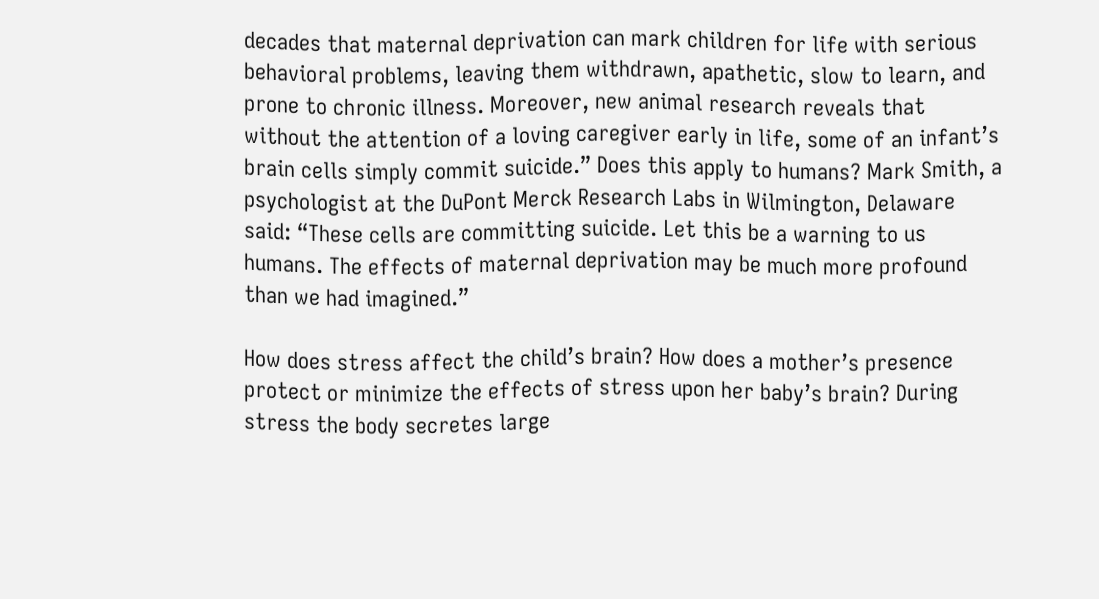decades that maternal deprivation can mark children for life with serious behavioral problems, leaving them withdrawn, apathetic, slow to learn, and prone to chronic illness. Moreover, new animal research reveals that without the attention of a loving caregiver early in life, some of an infant’s brain cells simply commit suicide.” Does this apply to humans? Mark Smith, a psychologist at the DuPont Merck Research Labs in Wilmington, Delaware said: “These cells are committing suicide. Let this be a warning to us humans. The effects of maternal deprivation may be much more profound than we had imagined.”

How does stress affect the child’s brain? How does a mother’s presence protect or minimize the effects of stress upon her baby’s brain? During stress the body secretes large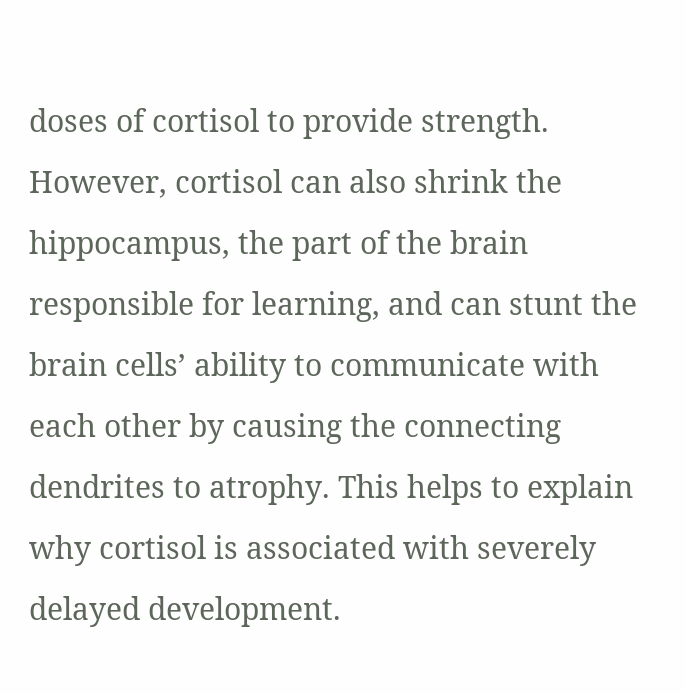doses of cortisol to provide strength. However, cortisol can also shrink the hippocampus, the part of the brain responsible for learning, and can stunt the brain cells’ ability to communicate with each other by causing the connecting dendrites to atrophy. This helps to explain why cortisol is associated with severely delayed development.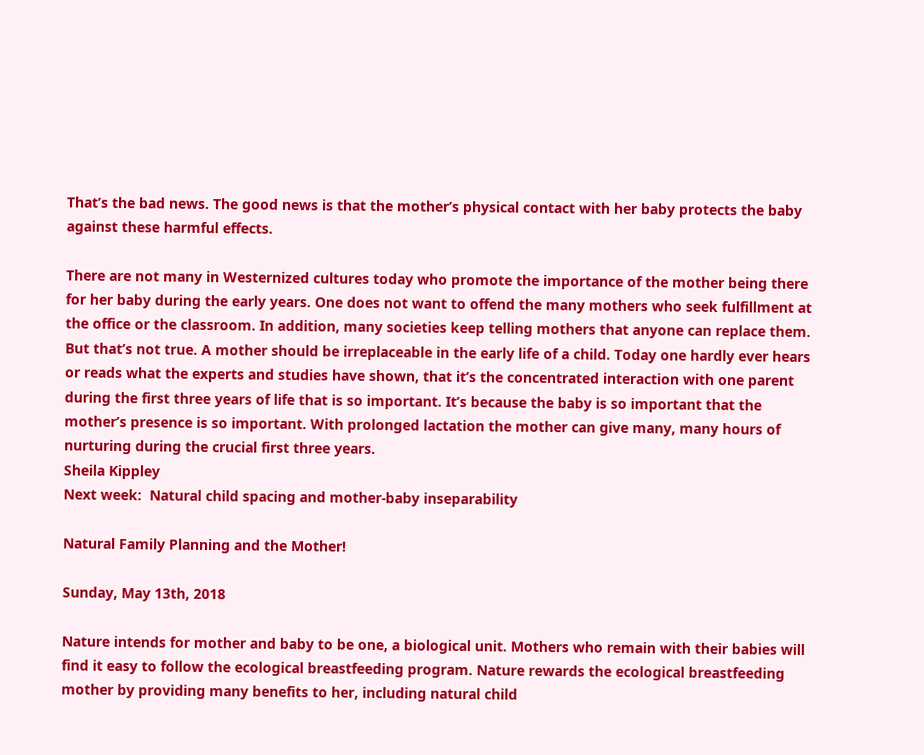That’s the bad news. The good news is that the mother’s physical contact with her baby protects the baby against these harmful effects.

There are not many in Westernized cultures today who promote the importance of the mother being there for her baby during the early years. One does not want to offend the many mothers who seek fulfillment at the office or the classroom. In addition, many societies keep telling mothers that anyone can replace them. But that’s not true. A mother should be irreplaceable in the early life of a child. Today one hardly ever hears or reads what the experts and studies have shown, that it’s the concentrated interaction with one parent during the first three years of life that is so important. It’s because the baby is so important that the mother’s presence is so important. With prolonged lactation the mother can give many, many hours of nurturing during the crucial first three years.
Sheila Kippley
Next week:  Natural child spacing and mother-baby inseparability

Natural Family Planning and the Mother!

Sunday, May 13th, 2018

Nature intends for mother and baby to be one, a biological unit. Mothers who remain with their babies will find it easy to follow the ecological breastfeeding program. Nature rewards the ecological breastfeeding mother by providing many benefits to her, including natural child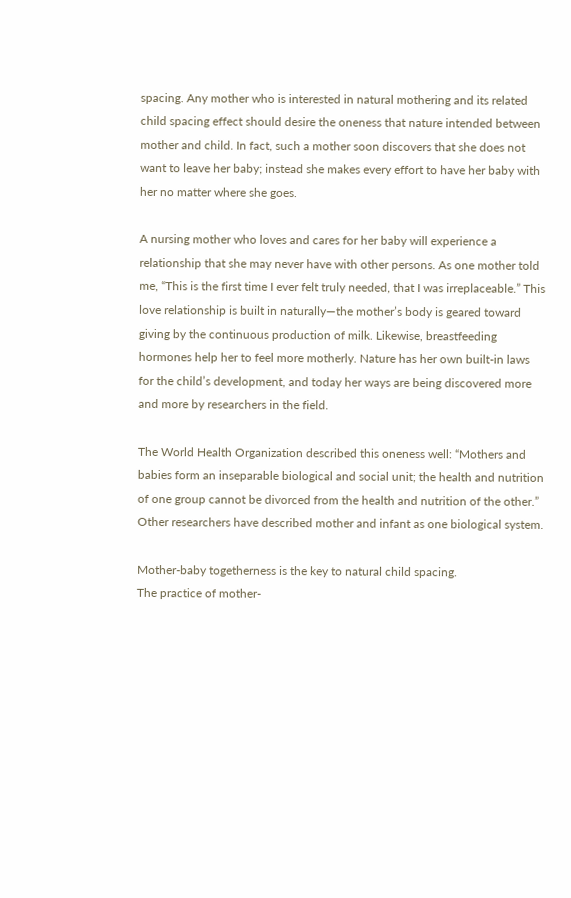spacing. Any mother who is interested in natural mothering and its related child spacing effect should desire the oneness that nature intended between mother and child. In fact, such a mother soon discovers that she does not want to leave her baby; instead she makes every effort to have her baby with her no matter where she goes.

A nursing mother who loves and cares for her baby will experience a relationship that she may never have with other persons. As one mother told me, “This is the first time I ever felt truly needed, that I was irreplaceable.” This love relationship is built in naturally—the mother’s body is geared toward giving by the continuous production of milk. Likewise, breastfeeding hormones help her to feel more motherly. Nature has her own built-in laws for the child’s development, and today her ways are being discovered more and more by researchers in the field.

The World Health Organization described this oneness well: “Mothers and babies form an inseparable biological and social unit; the health and nutrition of one group cannot be divorced from the health and nutrition of the other.” Other researchers have described mother and infant as one biological system.

Mother-baby togetherness is the key to natural child spacing.
The practice of mother-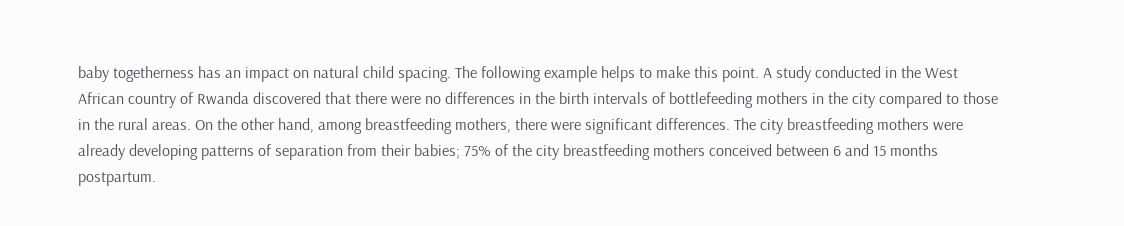baby togetherness has an impact on natural child spacing. The following example helps to make this point. A study conducted in the West African country of Rwanda discovered that there were no differences in the birth intervals of bottlefeeding mothers in the city compared to those in the rural areas. On the other hand, among breastfeeding mothers, there were significant differences. The city breastfeeding mothers were already developing patterns of separation from their babies; 75% of the city breastfeeding mothers conceived between 6 and 15 months postpartum.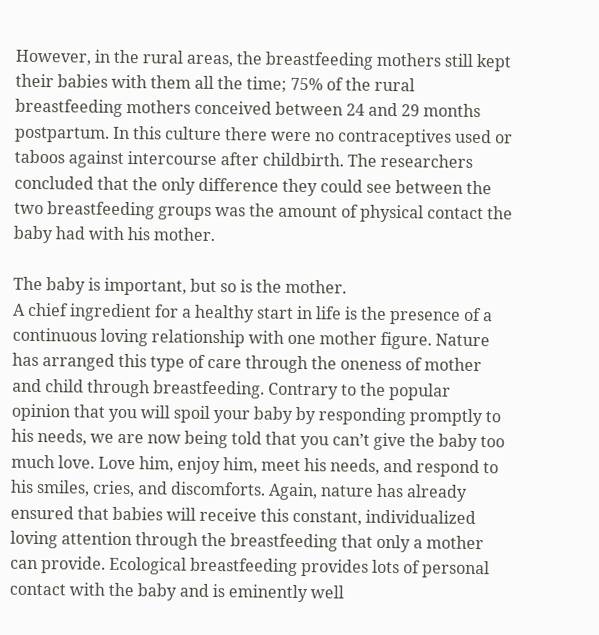However, in the rural areas, the breastfeeding mothers still kept their babies with them all the time; 75% of the rural breastfeeding mothers conceived between 24 and 29 months postpartum. In this culture there were no contraceptives used or taboos against intercourse after childbirth. The researchers concluded that the only difference they could see between the two breastfeeding groups was the amount of physical contact the baby had with his mother.

The baby is important, but so is the mother.
A chief ingredient for a healthy start in life is the presence of a continuous loving relationship with one mother figure. Nature has arranged this type of care through the oneness of mother and child through breastfeeding. Contrary to the popular opinion that you will spoil your baby by responding promptly to his needs, we are now being told that you can’t give the baby too much love. Love him, enjoy him, meet his needs, and respond to his smiles, cries, and discomforts. Again, nature has already ensured that babies will receive this constant, individualized loving attention through the breastfeeding that only a mother can provide. Ecological breastfeeding provides lots of personal contact with the baby and is eminently well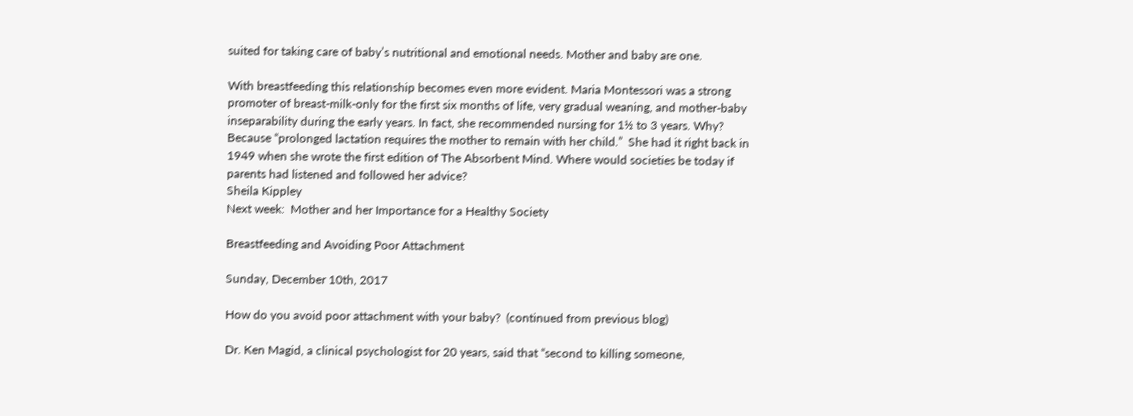suited for taking care of baby’s nutritional and emotional needs. Mother and baby are one.

With breastfeeding this relationship becomes even more evident. Maria Montessori was a strong promoter of breast-milk-only for the first six months of life, very gradual weaning, and mother-baby inseparability during the early years. In fact, she recommended nursing for 1½ to 3 years. Why? Because “prolonged lactation requires the mother to remain with her child.”  She had it right back in 1949 when she wrote the first edition of The Absorbent Mind. Where would societies be today if parents had listened and followed her advice?
Sheila Kippley
Next week:  Mother and her Importance for a Healthy Society

Breastfeeding and Avoiding Poor Attachment

Sunday, December 10th, 2017

How do you avoid poor attachment with your baby?  (continued from previous blog)

Dr. Ken Magid, a clinical psychologist for 20 years, said that “second to killing someone,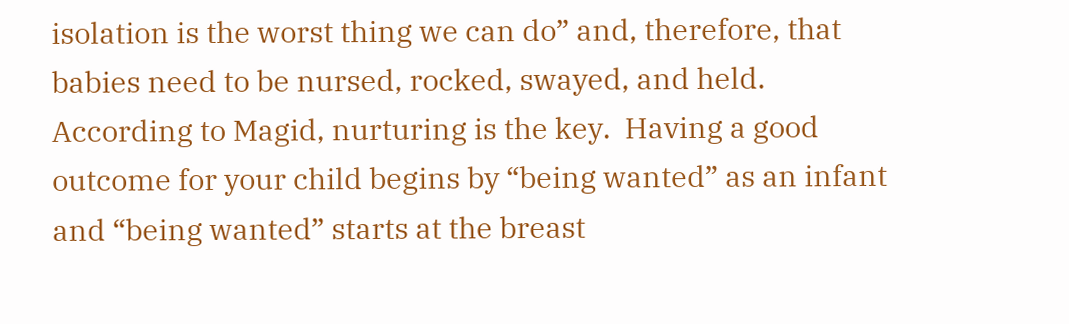isolation is the worst thing we can do” and, therefore, that babies need to be nursed, rocked, swayed, and held.  According to Magid, nurturing is the key.  Having a good outcome for your child begins by “being wanted” as an infant and “being wanted” starts at the breast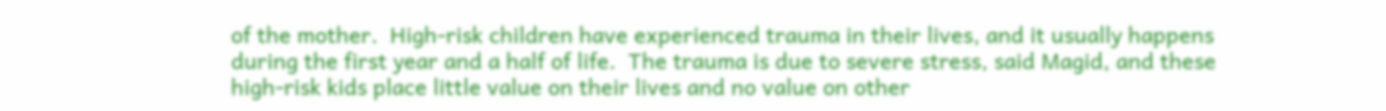of the mother.  High-risk children have experienced trauma in their lives, and it usually happens during the first year and a half of life.  The trauma is due to severe stress, said Magid, and these high-risk kids place little value on their lives and no value on other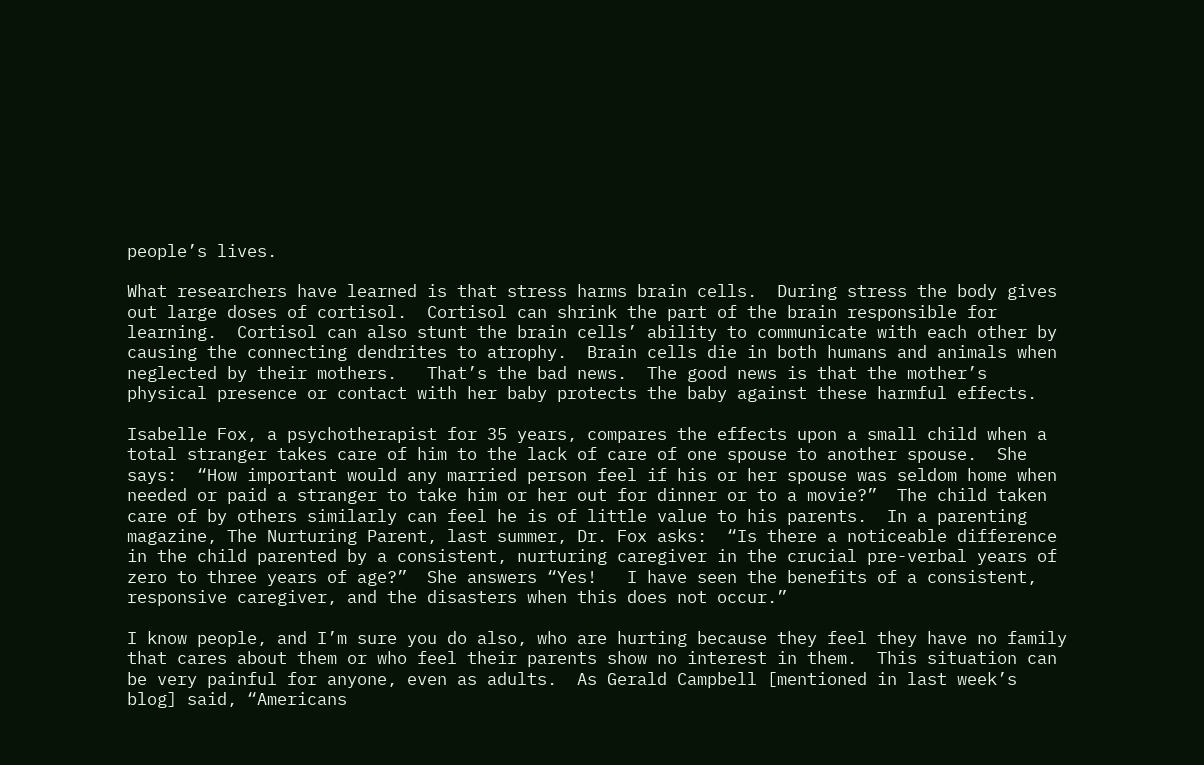people’s lives.

What researchers have learned is that stress harms brain cells.  During stress the body gives out large doses of cortisol.  Cortisol can shrink the part of the brain responsible for learning.  Cortisol can also stunt the brain cells’ ability to communicate with each other by causing the connecting dendrites to atrophy.  Brain cells die in both humans and animals when neglected by their mothers.   That’s the bad news.  The good news is that the mother’s physical presence or contact with her baby protects the baby against these harmful effects.

Isabelle Fox, a psychotherapist for 35 years, compares the effects upon a small child when a total stranger takes care of him to the lack of care of one spouse to another spouse.  She says:  “How important would any married person feel if his or her spouse was seldom home when needed or paid a stranger to take him or her out for dinner or to a movie?”  The child taken care of by others similarly can feel he is of little value to his parents.  In a parenting magazine, The Nurturing Parent, last summer, Dr. Fox asks:  “Is there a noticeable difference in the child parented by a consistent, nurturing caregiver in the crucial pre-verbal years of zero to three years of age?”  She answers “Yes!   I have seen the benefits of a consistent, responsive caregiver, and the disasters when this does not occur.”

I know people, and I’m sure you do also, who are hurting because they feel they have no family that cares about them or who feel their parents show no interest in them.  This situation can be very painful for anyone, even as adults.  As Gerald Campbell [mentioned in last week’s blog] said, “Americans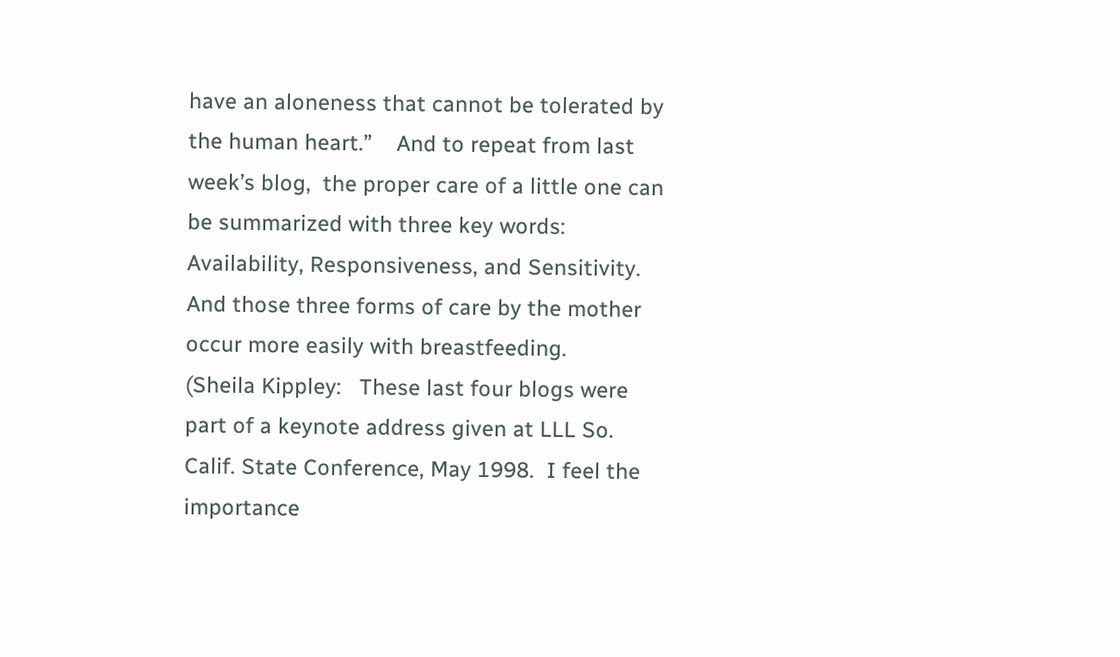have an aloneness that cannot be tolerated by the human heart.”    And to repeat from last week’s blog,  the proper care of a little one can be summarized with three key words:  Availability, Responsiveness, and Sensitivity.  And those three forms of care by the mother occur more easily with breastfeeding.
(Sheila Kippley:   These last four blogs were part of a keynote address given at LLL So. Calif. State Conference, May 1998.  I feel the importance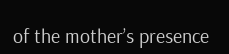of the mother’s presence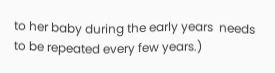to her baby during the early years  needs to be repeated every few years.)